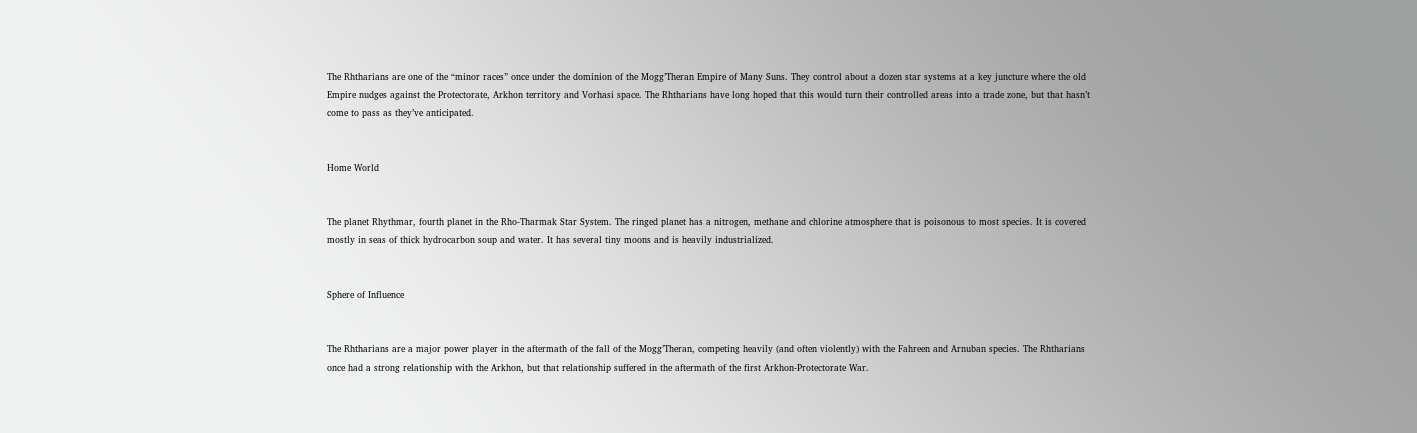The Rhtharians are one of the “minor races” once under the dominion of the Mogg’Theran Empire of Many Suns. They control about a dozen star systems at a key juncture where the old Empire nudges against the Protectorate, Arkhon territory and Vorhasi space. The Rhtharians have long hoped that this would turn their controlled areas into a trade zone, but that hasn’t come to pass as they’ve anticipated.


Home World


The planet Rhythmar, fourth planet in the Rho-Tharmak Star System. The ringed planet has a nitrogen, methane and chlorine atmosphere that is poisonous to most species. It is covered mostly in seas of thick hydrocarbon soup and water. It has several tiny moons and is heavily industrialized.


Sphere of Influence


The Rhtharians are a major power player in the aftermath of the fall of the Mogg’Theran, competing heavily (and often violently) with the Fahreen and Arnuban species. The Rhtharians once had a strong relationship with the Arkhon, but that relationship suffered in the aftermath of the first Arkhon-Protectorate War.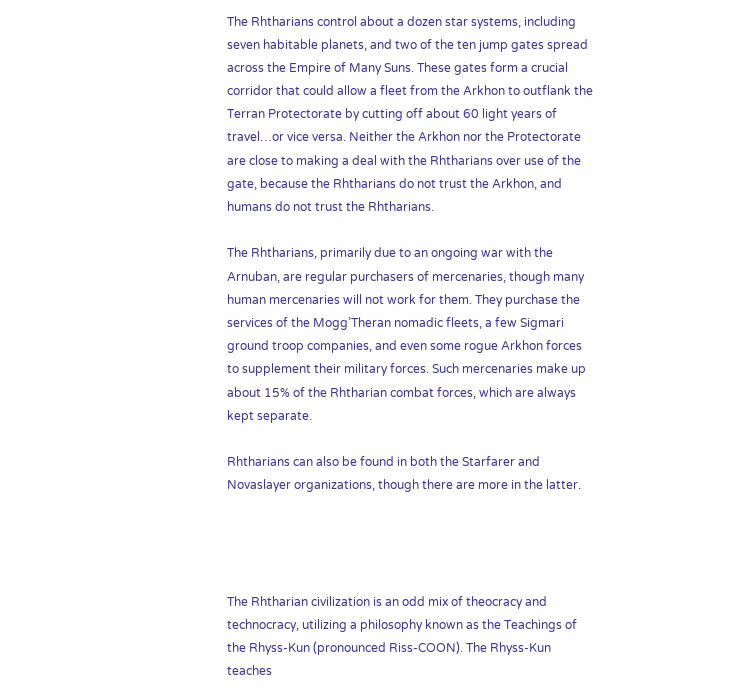The Rhtharians control about a dozen star systems, including seven habitable planets, and two of the ten jump gates spread across the Empire of Many Suns. These gates form a crucial corridor that could allow a fleet from the Arkhon to outflank the Terran Protectorate by cutting off about 60 light years of travel…or vice versa. Neither the Arkhon nor the Protectorate are close to making a deal with the Rhtharians over use of the gate, because the Rhtharians do not trust the Arkhon, and humans do not trust the Rhtharians.

The Rhtharians, primarily due to an ongoing war with the Arnuban, are regular purchasers of mercenaries, though many human mercenaries will not work for them. They purchase the services of the Mogg’Theran nomadic fleets, a few Sigmari ground troop companies, and even some rogue Arkhon forces to supplement their military forces. Such mercenaries make up about 15% of the Rhtharian combat forces, which are always kept separate.

Rhtharians can also be found in both the Starfarer and Novaslayer organizations, though there are more in the latter.




The Rhtharian civilization is an odd mix of theocracy and technocracy, utilizing a philosophy known as the Teachings of the Rhyss-Kun (pronounced Riss-COON). The Rhyss-Kun teaches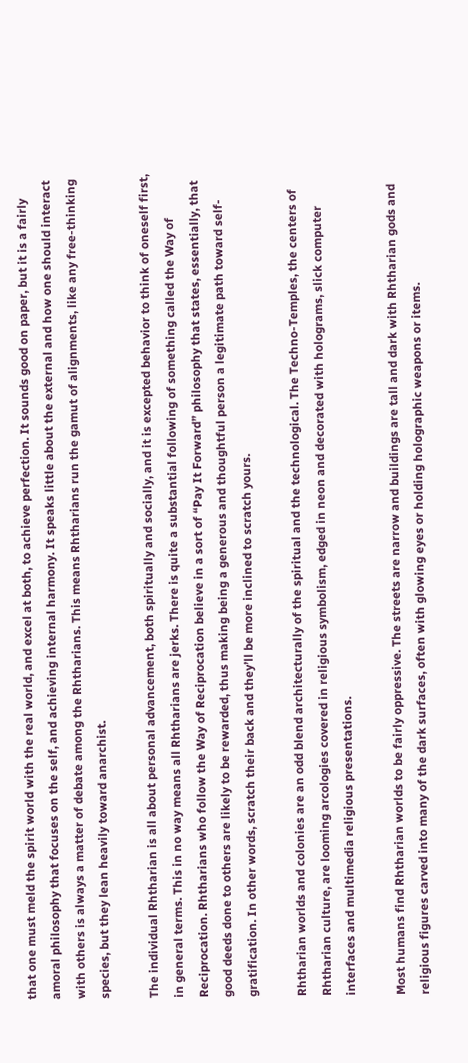that one must meld the spirit world with the real world, and excel at both, to achieve perfection. It sounds good on paper, but it is a fairly amoral philosophy that focuses on the self, and achieving internal harmony. It speaks little about the external and how one should interact with others is always a matter of debate among the Rhtharians. This means Rhtharians run the gamut of alignments, like any free-thinking species, but they lean heavily toward anarchist.

The individual Rhtharian is all about personal advancement, both spiritually and socially, and it is excepted behavior to think of oneself first, in general terms. This in no way means all Rhtharians are jerks. There is quite a substantial following of something called the Way of Reciprocation. Rhtharians who follow the Way of Reciprocation believe in a sort of “Pay It Forward” philosophy that states, essentially, that good deeds done to others are likely to be rewarded, thus making being a generous and thoughtful person a legitimate path toward self-gratification. In other words, scratch their back and they’ll be more inclined to scratch yours.

Rhtharian worlds and colonies are an odd blend architecturally of the spiritual and the technological. The Techno-Temples, the centers of Rhtharian culture, are looming arcologies covered in religious symbolism, edged in neon and decorated with holograms, slick computer interfaces and multimedia religious presentations.

Most humans find Rhtharian worlds to be fairly oppressive. The streets are narrow and buildings are tall and dark with Rhtharian gods and religious figures carved into many of the dark surfaces, often with glowing eyes or holding holographic weapons or items.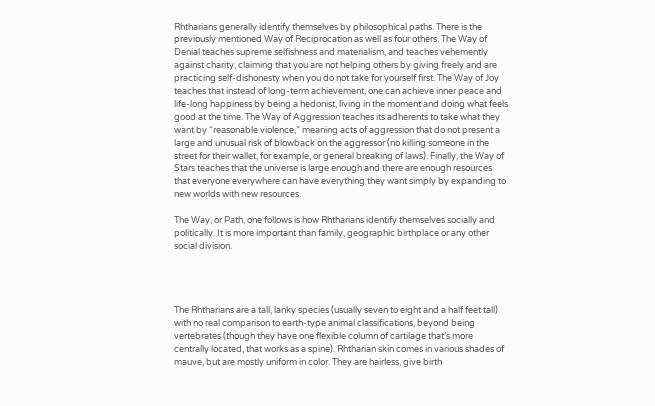Rhtharians generally identify themselves by philosophical paths. There is the previously mentioned Way of Reciprocation as well as four others. The Way of Denial teaches supreme selfishness and materialism, and teaches vehemently against charity, claiming that you are not helping others by giving freely and are practicing self-dishonesty when you do not take for yourself first. The Way of Joy teaches that instead of long-term achievement, one can achieve inner peace and life-long happiness by being a hedonist, living in the moment and doing what feels good at the time. The Way of Aggression teaches its adherents to take what they want by “reasonable violence,” meaning acts of aggression that do not present a large and unusual risk of blowback on the aggressor (no killing someone in the street for their wallet, for example, or general breaking of laws). Finally, the Way of Stars teaches that the universe is large enough and there are enough resources that everyone everywhere can have everything they want simply by expanding to new worlds with new resources.

The Way, or Path, one follows is how Rhtharians identify themselves socially and politically. It is more important than family, geographic birthplace or any other social division.




The Rhtharians are a tall, lanky species (usually seven to eight and a half feet tall) with no real comparison to earth-type animal classifications, beyond being vertebrates (though they have one flexible column of cartilage that’s more centrally located, that works as a spine). Rhtharian skin comes in various shades of mauve, but are mostly uniform in color. They are hairless, give birth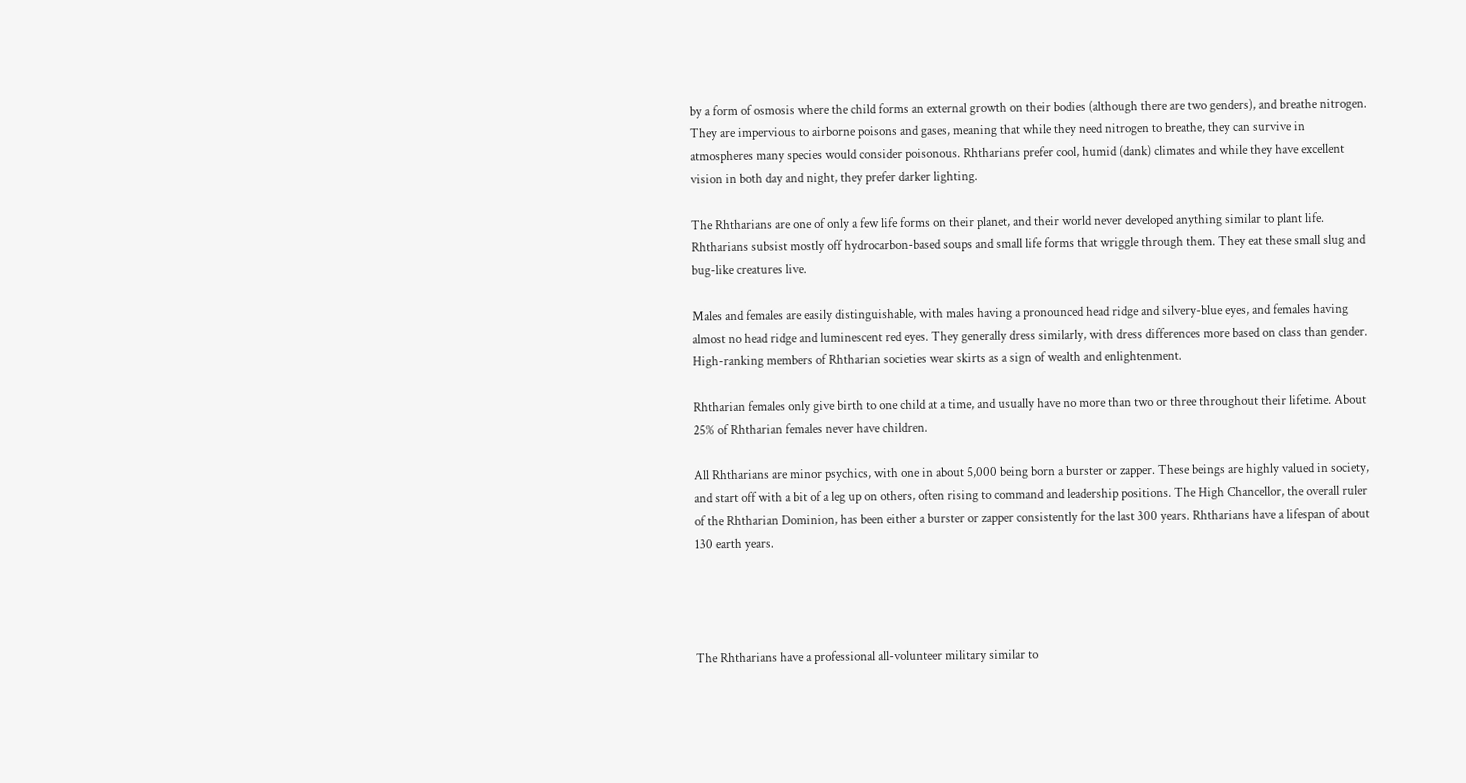by a form of osmosis where the child forms an external growth on their bodies (although there are two genders), and breathe nitrogen. They are impervious to airborne poisons and gases, meaning that while they need nitrogen to breathe, they can survive in atmospheres many species would consider poisonous. Rhtharians prefer cool, humid (dank) climates and while they have excellent vision in both day and night, they prefer darker lighting.

The Rhtharians are one of only a few life forms on their planet, and their world never developed anything similar to plant life. Rhtharians subsist mostly off hydrocarbon-based soups and small life forms that wriggle through them. They eat these small slug and bug-like creatures live.

Males and females are easily distinguishable, with males having a pronounced head ridge and silvery-blue eyes, and females having almost no head ridge and luminescent red eyes. They generally dress similarly, with dress differences more based on class than gender. High-ranking members of Rhtharian societies wear skirts as a sign of wealth and enlightenment.

Rhtharian females only give birth to one child at a time, and usually have no more than two or three throughout their lifetime. About 25% of Rhtharian females never have children.

All Rhtharians are minor psychics, with one in about 5,000 being born a burster or zapper. These beings are highly valued in society, and start off with a bit of a leg up on others, often rising to command and leadership positions. The High Chancellor, the overall ruler of the Rhtharian Dominion, has been either a burster or zapper consistently for the last 300 years. Rhtharians have a lifespan of about 130 earth years.




The Rhtharians have a professional all-volunteer military similar to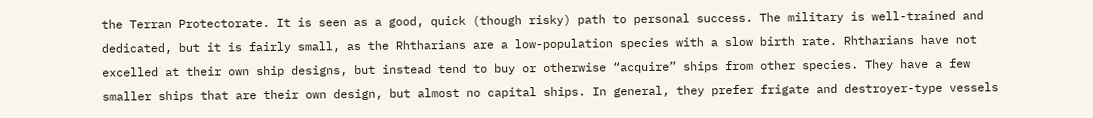the Terran Protectorate. It is seen as a good, quick (though risky) path to personal success. The military is well-trained and dedicated, but it is fairly small, as the Rhtharians are a low-population species with a slow birth rate. Rhtharians have not excelled at their own ship designs, but instead tend to buy or otherwise “acquire” ships from other species. They have a few smaller ships that are their own design, but almost no capital ships. In general, they prefer frigate and destroyer-type vessels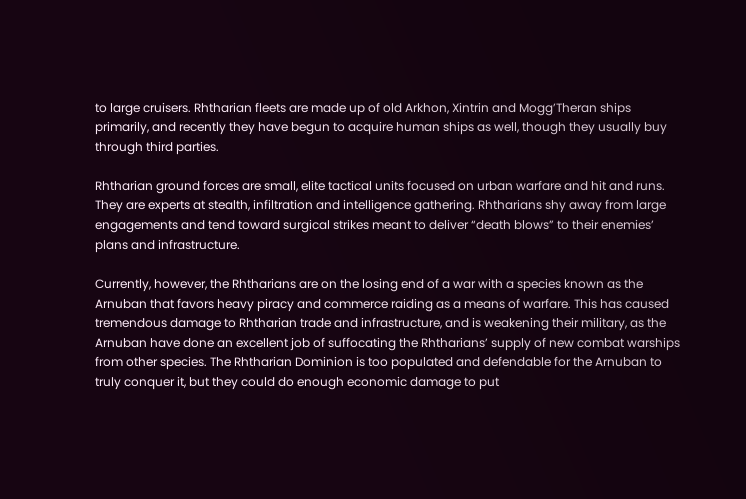to large cruisers. Rhtharian fleets are made up of old Arkhon, Xintrin and Mogg’Theran ships primarily, and recently they have begun to acquire human ships as well, though they usually buy through third parties.

Rhtharian ground forces are small, elite tactical units focused on urban warfare and hit and runs. They are experts at stealth, infiltration and intelligence gathering. Rhtharians shy away from large engagements and tend toward surgical strikes meant to deliver “death blows” to their enemies’ plans and infrastructure.

Currently, however, the Rhtharians are on the losing end of a war with a species known as the Arnuban that favors heavy piracy and commerce raiding as a means of warfare. This has caused tremendous damage to Rhtharian trade and infrastructure, and is weakening their military, as the Arnuban have done an excellent job of suffocating the Rhtharians’ supply of new combat warships from other species. The Rhtharian Dominion is too populated and defendable for the Arnuban to truly conquer it, but they could do enough economic damage to put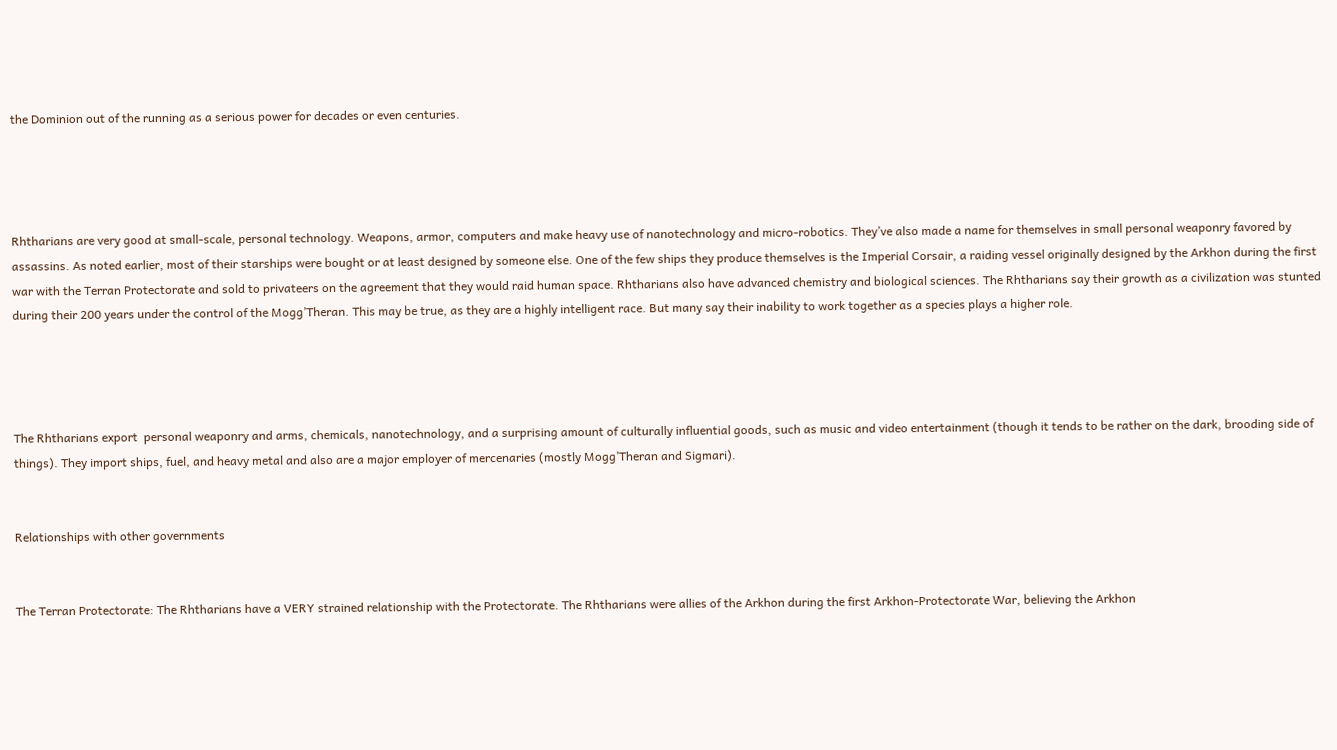the Dominion out of the running as a serious power for decades or even centuries.




Rhtharians are very good at small-scale, personal technology. Weapons, armor, computers and make heavy use of nanotechnology and micro-robotics. They’ve also made a name for themselves in small personal weaponry favored by assassins. As noted earlier, most of their starships were bought or at least designed by someone else. One of the few ships they produce themselves is the Imperial Corsair, a raiding vessel originally designed by the Arkhon during the first war with the Terran Protectorate and sold to privateers on the agreement that they would raid human space. Rhtharians also have advanced chemistry and biological sciences. The Rhtharians say their growth as a civilization was stunted during their 200 years under the control of the Mogg’Theran. This may be true, as they are a highly intelligent race. But many say their inability to work together as a species plays a higher role.




The Rhtharians export  personal weaponry and arms, chemicals, nanotechnology, and a surprising amount of culturally influential goods, such as music and video entertainment (though it tends to be rather on the dark, brooding side of things). They import ships, fuel, and heavy metal and also are a major employer of mercenaries (mostly Mogg’Theran and Sigmari).


Relationships with other governments


The Terran Protectorate: The Rhtharians have a VERY strained relationship with the Protectorate. The Rhtharians were allies of the Arkhon during the first Arkhon-Protectorate War, believing the Arkhon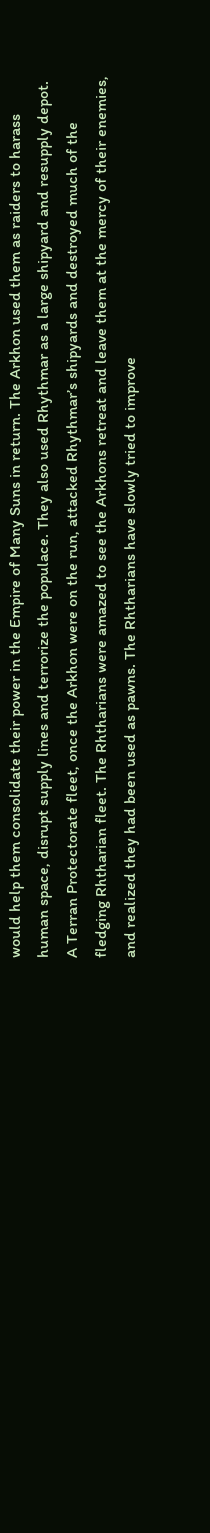would help them consolidate their power in the Empire of Many Suns in return. The Arkhon used them as raiders to harass human space, disrupt supply lines and terrorize the populace. They also used Rhythmar as a large shipyard and resupply depot. A Terran Protectorate fleet, once the Arkhon were on the run, attacked Rhythmar’s shipyards and destroyed much of the fledging Rhtharian fleet. The Rhtharians were amazed to see the Arkhons retreat and leave them at the mercy of their enemies, and realized they had been used as pawns. The Rhtharians have slowly tried to improve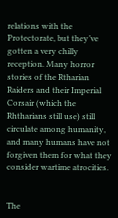relations with the Protectorate, but they’ve gotten a very chilly reception. Many horror stories of the Rtharian Raiders and their Imperial Corsair (which the Rhtharians still use) still circulate among humanity, and many humans have not forgiven them for what they consider wartime atrocities.


The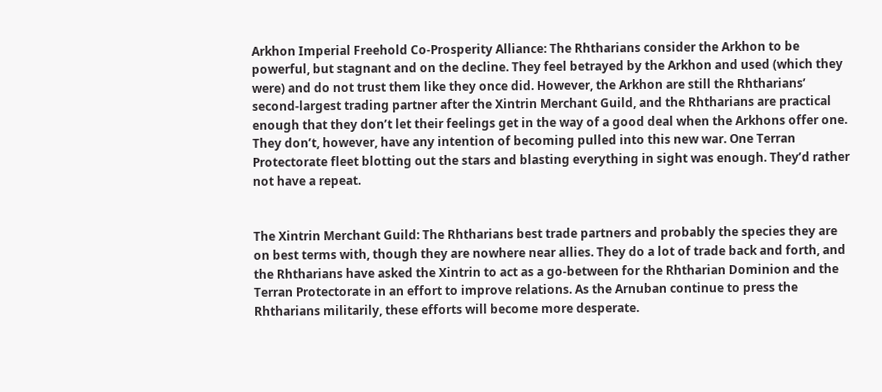Arkhon Imperial Freehold Co-Prosperity Alliance: The Rhtharians consider the Arkhon to be powerful, but stagnant and on the decline. They feel betrayed by the Arkhon and used (which they were) and do not trust them like they once did. However, the Arkhon are still the Rhtharians’ second-largest trading partner after the Xintrin Merchant Guild, and the Rhtharians are practical enough that they don’t let their feelings get in the way of a good deal when the Arkhons offer one. They don’t, however, have any intention of becoming pulled into this new war. One Terran Protectorate fleet blotting out the stars and blasting everything in sight was enough. They’d rather not have a repeat.


The Xintrin Merchant Guild: The Rhtharians best trade partners and probably the species they are on best terms with, though they are nowhere near allies. They do a lot of trade back and forth, and the Rhtharians have asked the Xintrin to act as a go-between for the Rhtharian Dominion and the Terran Protectorate in an effort to improve relations. As the Arnuban continue to press the Rhtharians militarily, these efforts will become more desperate.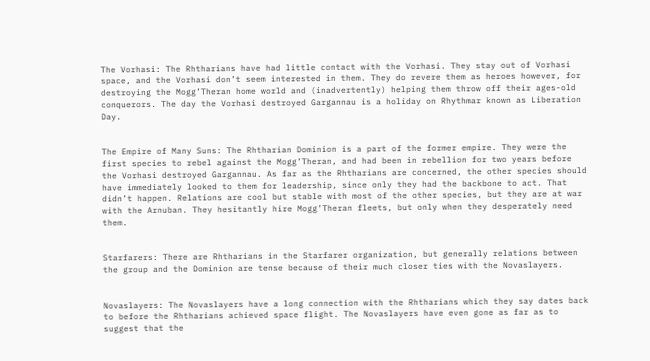The Vorhasi: The Rhtharians have had little contact with the Vorhasi. They stay out of Vorhasi space, and the Vorhasi don’t seem interested in them. They do revere them as heroes however, for destroying the Mogg’Theran home world and (inadvertently) helping them throw off their ages-old conquerors. The day the Vorhasi destroyed Gargannau is a holiday on Rhythmar known as Liberation Day.


The Empire of Many Suns: The Rhtharian Dominion is a part of the former empire. They were the first species to rebel against the Mogg’Theran, and had been in rebellion for two years before the Vorhasi destroyed Gargannau. As far as the Rhtharians are concerned, the other species should have immediately looked to them for leadership, since only they had the backbone to act. That didn’t happen. Relations are cool but stable with most of the other species, but they are at war with the Arnuban. They hesitantly hire Mogg’Theran fleets, but only when they desperately need them.


Starfarers: There are Rhtharians in the Starfarer organization, but generally relations between the group and the Dominion are tense because of their much closer ties with the Novaslayers.


Novaslayers: The Novaslayers have a long connection with the Rhtharians which they say dates back to before the Rhtharians achieved space flight. The Novaslayers have even gone as far as to suggest that the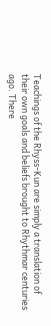Teachings of the Rhyss-Kun are simply a translation of their own goals and beliefs brought to Rhythmar centuries ago. There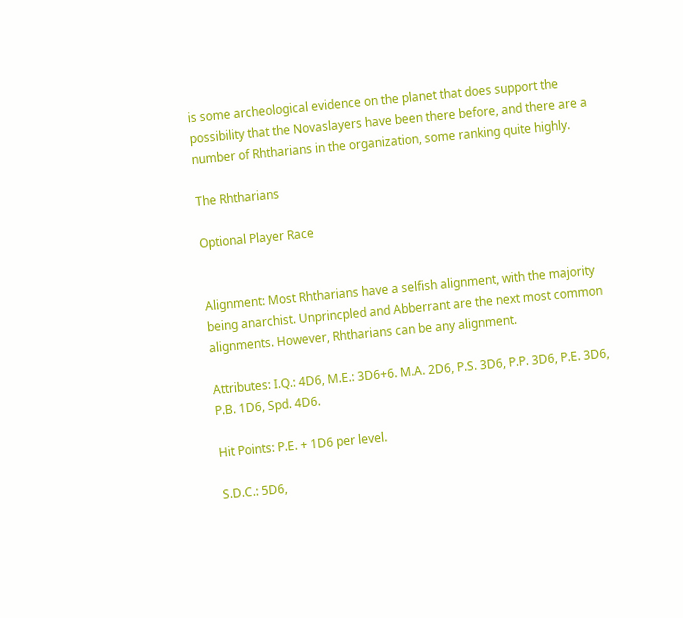is some archeological evidence on the planet that does support the possibility that the Novaslayers have been there before, and there are a number of Rhtharians in the organization, some ranking quite highly.

The Rhtharians

Optional Player Race


Alignment: Most Rhtharians have a selfish alignment, with the majority being anarchist. Unprincpled and Abberrant are the next most common alignments. However, Rhtharians can be any alignment.

Attributes: I.Q.: 4D6, M.E.: 3D6+6. M.A. 2D6, P.S. 3D6, P.P. 3D6, P.E. 3D6, P.B. 1D6, Spd. 4D6.

Hit Points: P.E. + 1D6 per level.

S.D.C.: 5D6,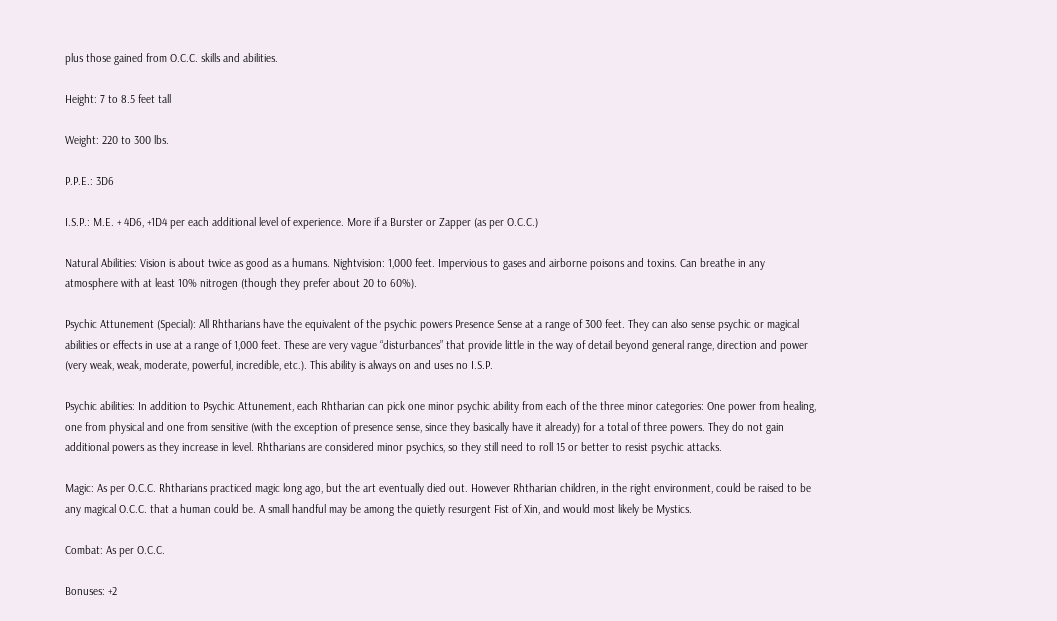plus those gained from O.C.C. skills and abilities.

Height: 7 to 8.5 feet tall

Weight: 220 to 300 lbs.

P.P.E.: 3D6

I.S.P.: M.E. + 4D6, +1D4 per each additional level of experience. More if a Burster or Zapper (as per O.C.C.)

Natural Abilities: Vision is about twice as good as a humans. Nightvision: 1,000 feet. Impervious to gases and airborne poisons and toxins. Can breathe in any atmosphere with at least 10% nitrogen (though they prefer about 20 to 60%).

Psychic Attunement (Special): All Rhtharians have the equivalent of the psychic powers Presence Sense at a range of 300 feet. They can also sense psychic or magical abilities or effects in use at a range of 1,000 feet. These are very vague “disturbances” that provide little in the way of detail beyond general range, direction and power (very weak, weak, moderate, powerful, incredible, etc.). This ability is always on and uses no I.S.P.

Psychic abilities: In addition to Psychic Attunement, each Rhtharian can pick one minor psychic ability from each of the three minor categories: One power from healing, one from physical and one from sensitive (with the exception of presence sense, since they basically have it already) for a total of three powers. They do not gain additional powers as they increase in level. Rhtharians are considered minor psychics, so they still need to roll 15 or better to resist psychic attacks.

Magic: As per O.C.C. Rhtharians practiced magic long ago, but the art eventually died out. However Rhtharian children, in the right environment, could be raised to be any magical O.C.C. that a human could be. A small handful may be among the quietly resurgent Fist of Xin, and would most likely be Mystics.

Combat: As per O.C.C.

Bonuses: +2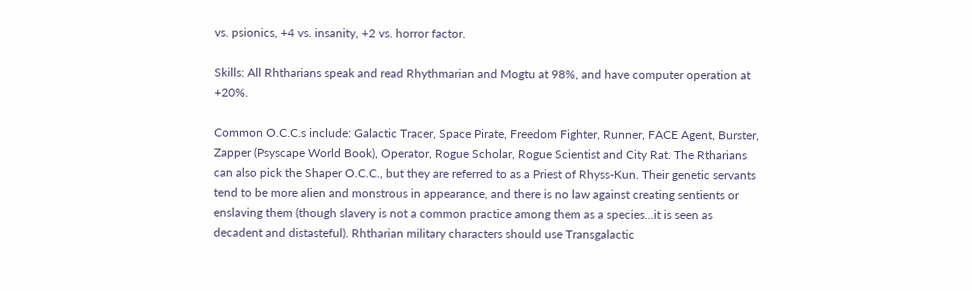vs. psionics, +4 vs. insanity, +2 vs. horror factor.

Skills: All Rhtharians speak and read Rhythmarian and Mogtu at 98%, and have computer operation at +20%.

Common O.C.C.s include: Galactic Tracer, Space Pirate, Freedom Fighter, Runner, FACE Agent, Burster, Zapper (Psyscape World Book), Operator, Rogue Scholar, Rogue Scientist and City Rat. The Rtharians can also pick the Shaper O.C.C., but they are referred to as a Priest of Rhyss-Kun. Their genetic servants tend to be more alien and monstrous in appearance, and there is no law against creating sentients or enslaving them (though slavery is not a common practice among them as a species…it is seen as decadent and distasteful). Rhtharian military characters should use Transgalactic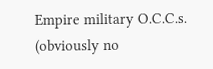Empire military O.C.C.s. (obviously no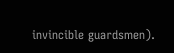invincible guardsmen).